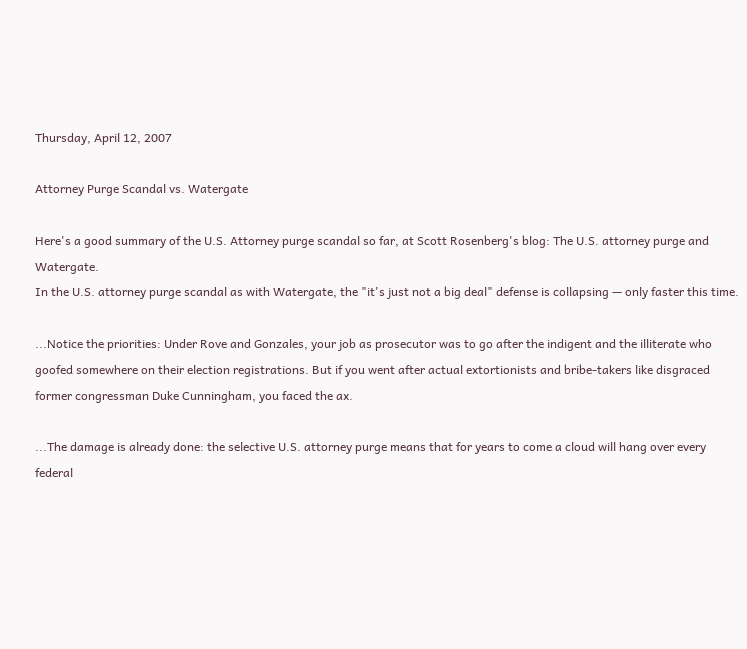Thursday, April 12, 2007

Attorney Purge Scandal vs. Watergate

Here's a good summary of the U.S. Attorney purge scandal so far, at Scott Rosenberg's blog: The U.S. attorney purge and Watergate.
In the U.S. attorney purge scandal as with Watergate, the "it's just not a big deal" defense is collapsing — only faster this time.

...Notice the priorities: Under Rove and Gonzales, your job as prosecutor was to go after the indigent and the illiterate who goofed somewhere on their election registrations. But if you went after actual extortionists and bribe-takers like disgraced former congressman Duke Cunningham, you faced the ax.

...The damage is already done: the selective U.S. attorney purge means that for years to come a cloud will hang over every federal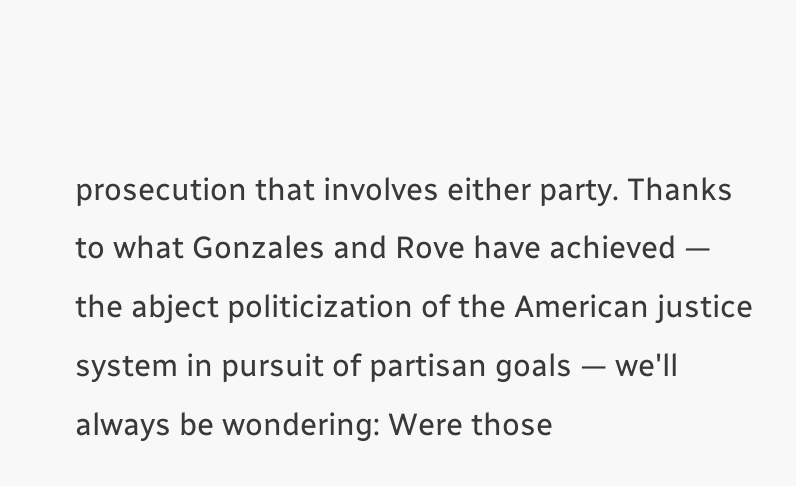prosecution that involves either party. Thanks to what Gonzales and Rove have achieved — the abject politicization of the American justice system in pursuit of partisan goals — we'll always be wondering: Were those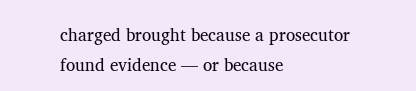charged brought because a prosecutor found evidence — or because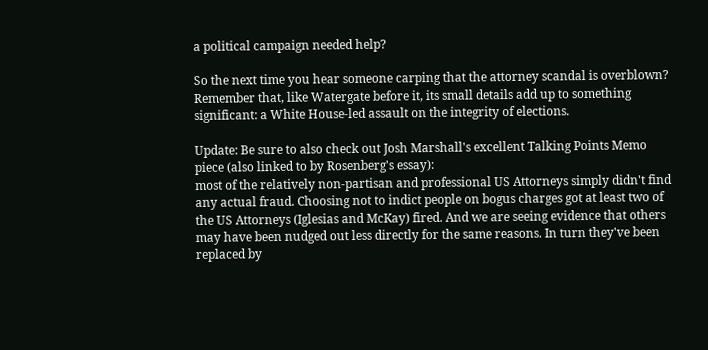a political campaign needed help?

So the next time you hear someone carping that the attorney scandal is overblown? Remember that, like Watergate before it, its small details add up to something significant: a White House-led assault on the integrity of elections.

Update: Be sure to also check out Josh Marshall's excellent Talking Points Memo piece (also linked to by Rosenberg's essay):
most of the relatively non-partisan and professional US Attorneys simply didn't find any actual fraud. Choosing not to indict people on bogus charges got at least two of the US Attorneys (Iglesias and McKay) fired. And we are seeing evidence that others may have been nudged out less directly for the same reasons. In turn they've been replaced by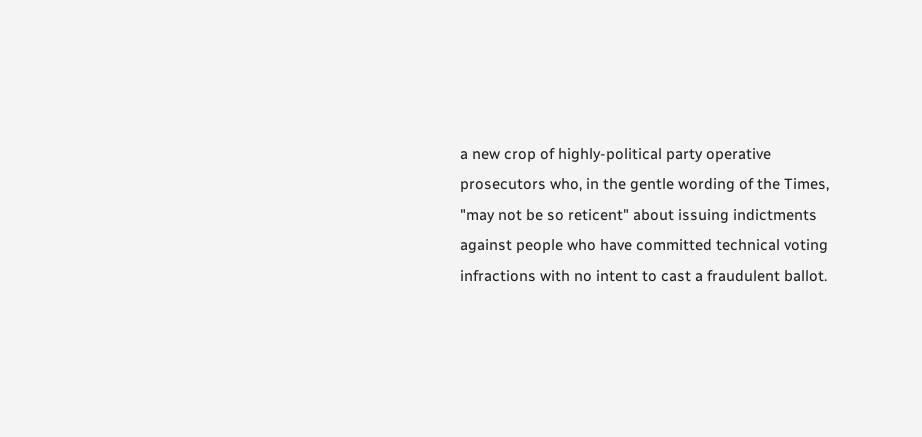a new crop of highly-political party operative prosecutors who, in the gentle wording of the Times, "may not be so reticent" about issuing indictments against people who have committed technical voting infractions with no intent to cast a fraudulent ballot.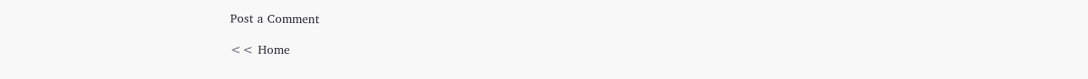Post a Comment

<< Home